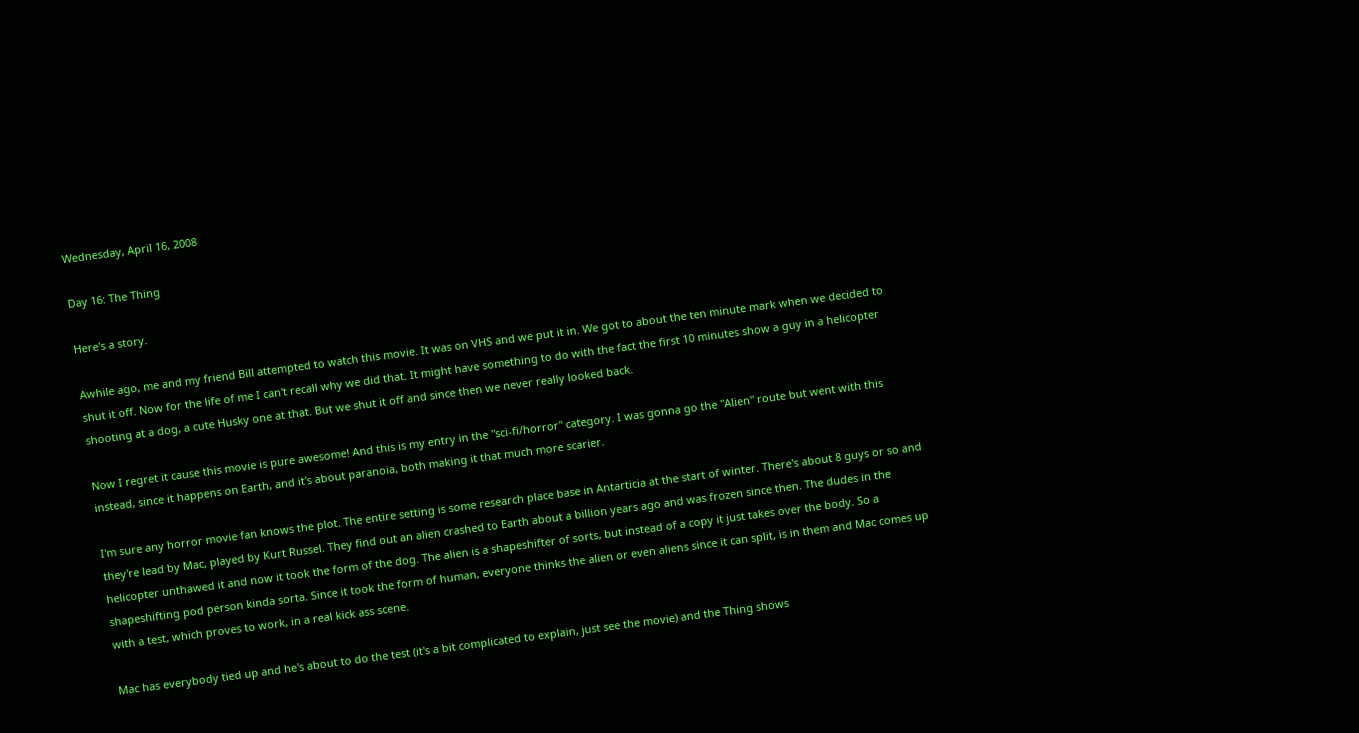Wednesday, April 16, 2008

Day 16: The Thing

Here's a story.

Awhile ago, me and my friend Bill attempted to watch this movie. It was on VHS and we put it in. We got to about the ten minute mark when we decided to shut it off. Now for the life of me I can't recall why we did that. It might have something to do with the fact the first 10 minutes show a guy in a helicopter shooting at a dog, a cute Husky one at that. But we shut it off and since then we never really looked back.

Now I regret it cause this movie is pure awesome! And this is my entry in the "sci-fi/horror" category. I was gonna go the "Alien" route but went with this instead, since it happens on Earth, and it's about paranoia, both making it that much more scarier.

I'm sure any horror movie fan knows the plot. The entire setting is some research place base in Antarticia at the start of winter. There's about 8 guys or so and they're lead by Mac, played by Kurt Russel. They find out an alien crashed to Earth about a billion years ago and was frozen since then. The dudes in the helicopter unthawed it and now it took the form of the dog. The alien is a shapeshifter of sorts, but instead of a copy it just takes over the body. So a shapeshifting pod person kinda sorta. Since it took the form of human, everyone thinks the alien or even aliens since it can split, is in them and Mac comes up with a test, which proves to work, in a real kick ass scene.

Mac has everybody tied up and he's about to do the test (it's a bit complicated to explain, just see the movie) and the Thing shows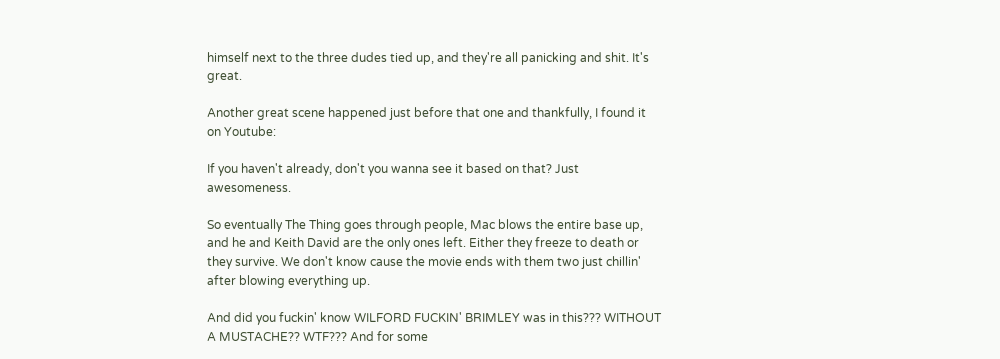himself next to the three dudes tied up, and they're all panicking and shit. It's great.

Another great scene happened just before that one and thankfully, I found it on Youtube:

If you haven't already, don't you wanna see it based on that? Just awesomeness.

So eventually The Thing goes through people, Mac blows the entire base up, and he and Keith David are the only ones left. Either they freeze to death or they survive. We don't know cause the movie ends with them two just chillin' after blowing everything up.

And did you fuckin' know WILFORD FUCKIN' BRIMLEY was in this??? WITHOUT A MUSTACHE?? WTF??? And for some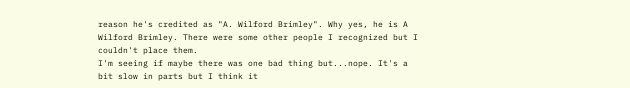reason he's credited as "A. Wilford Brimley". Why yes, he is A Wilford Brimley. There were some other people I recognized but I couldn't place them.
I'm seeing if maybe there was one bad thing but...nope. It's a bit slow in parts but I think it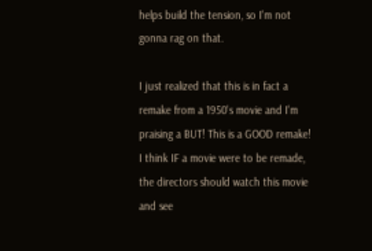helps build the tension, so I'm not gonna rag on that.

I just realized that this is in fact a remake from a 1950's movie and I'm praising a BUT! This is a GOOD remake! I think IF a movie were to be remade, the directors should watch this movie and see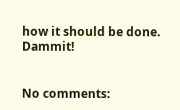how it should be done. Dammit!


No comments: